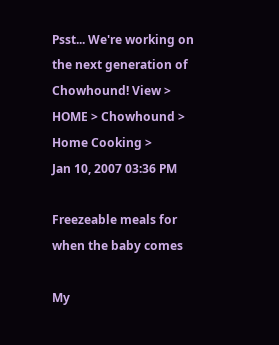Psst... We're working on the next generation of Chowhound! View >
HOME > Chowhound > Home Cooking >
Jan 10, 2007 03:36 PM

Freezeable meals for when the baby comes

My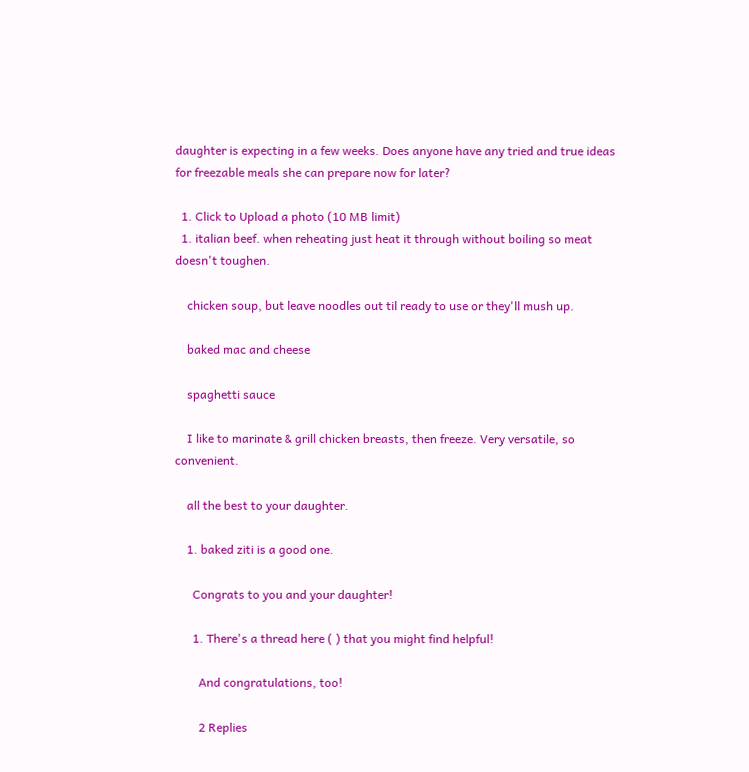daughter is expecting in a few weeks. Does anyone have any tried and true ideas for freezable meals she can prepare now for later?

  1. Click to Upload a photo (10 MB limit)
  1. italian beef. when reheating just heat it through without boiling so meat doesn't toughen.

    chicken soup, but leave noodles out til ready to use or they'll mush up.

    baked mac and cheese

    spaghetti sauce

    I like to marinate & grill chicken breasts, then freeze. Very versatile, so convenient.

    all the best to your daughter.

    1. baked ziti is a good one.

      Congrats to you and your daughter!

      1. There's a thread here ( ) that you might find helpful!

        And congratulations, too!

        2 Replies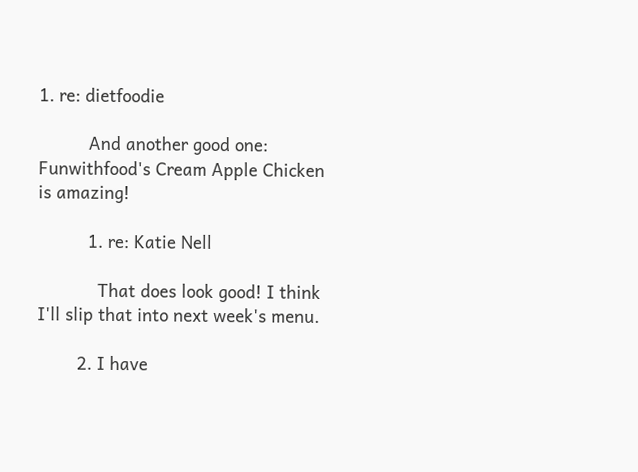1. re: dietfoodie

          And another good one: Funwithfood's Cream Apple Chicken is amazing!

          1. re: Katie Nell

            That does look good! I think I'll slip that into next week's menu.

        2. I have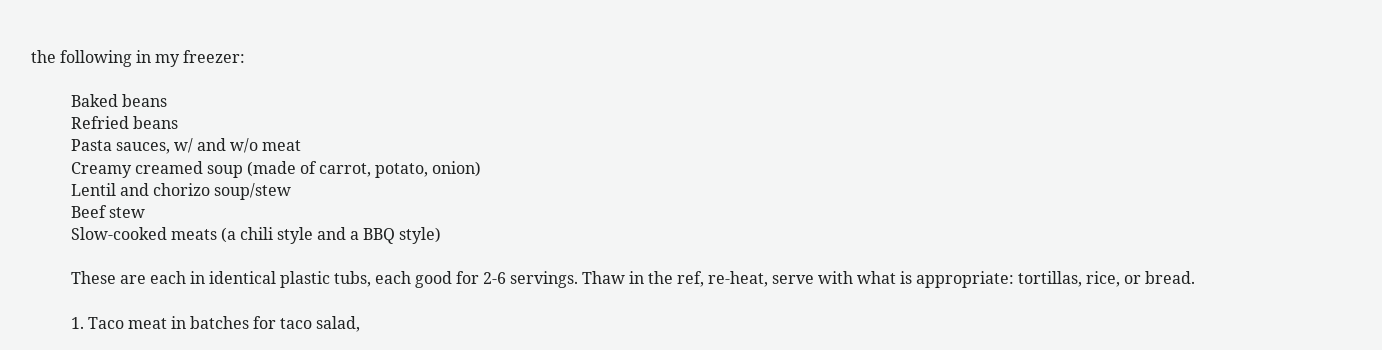the following in my freezer:

          Baked beans
          Refried beans
          Pasta sauces, w/ and w/o meat
          Creamy creamed soup (made of carrot, potato, onion)
          Lentil and chorizo soup/stew
          Beef stew
          Slow-cooked meats (a chili style and a BBQ style)

          These are each in identical plastic tubs, each good for 2-6 servings. Thaw in the ref, re-heat, serve with what is appropriate: tortillas, rice, or bread.

          1. Taco meat in batches for taco salad,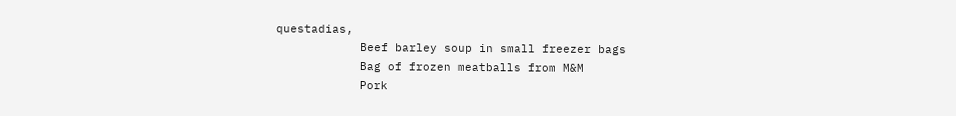questadias,
            Beef barley soup in small freezer bags
            Bag of frozen meatballs from M&M
            Pork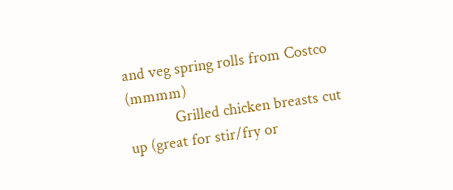and veg spring rolls from Costco (mmmm)
            Grilled chicken breasts cut up (great for stir/fry or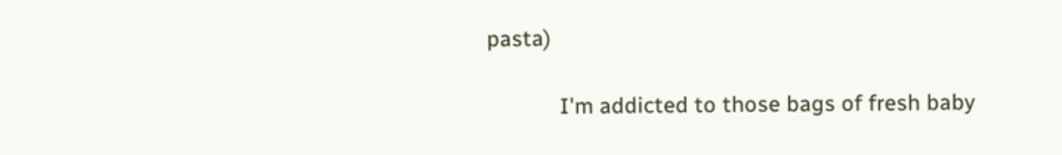pasta)

            I'm addicted to those bags of fresh baby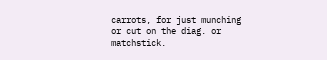carrots, for just munching or cut on the diag. or matchstick.